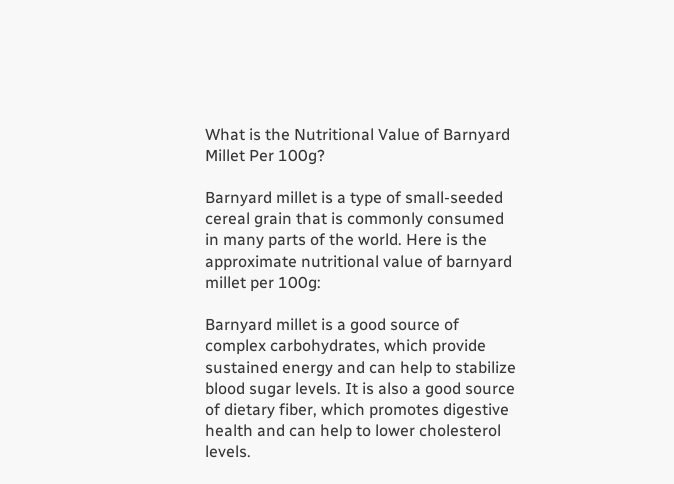What is the Nutritional Value of Barnyard Millet Per 100g?

Barnyard millet is a type of small-seeded cereal grain that is commonly consumed in many parts of the world. Here is the approximate nutritional value of barnyard millet per 100g:

Barnyard millet is a good source of complex carbohydrates, which provide sustained energy and can help to stabilize blood sugar levels. It is also a good source of dietary fiber, which promotes digestive health and can help to lower cholesterol levels.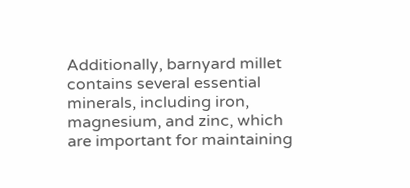Additionally, barnyard millet contains several essential minerals, including iron, magnesium, and zinc, which are important for maintaining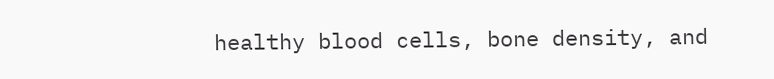healthy blood cells, bone density, and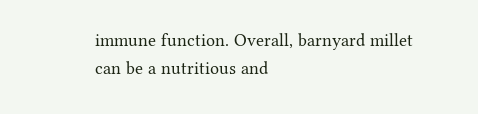immune function. Overall, barnyard millet can be a nutritious and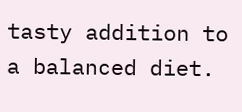tasty addition to a balanced diet.